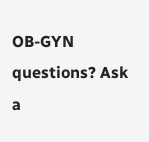OB-GYN questions? Ask a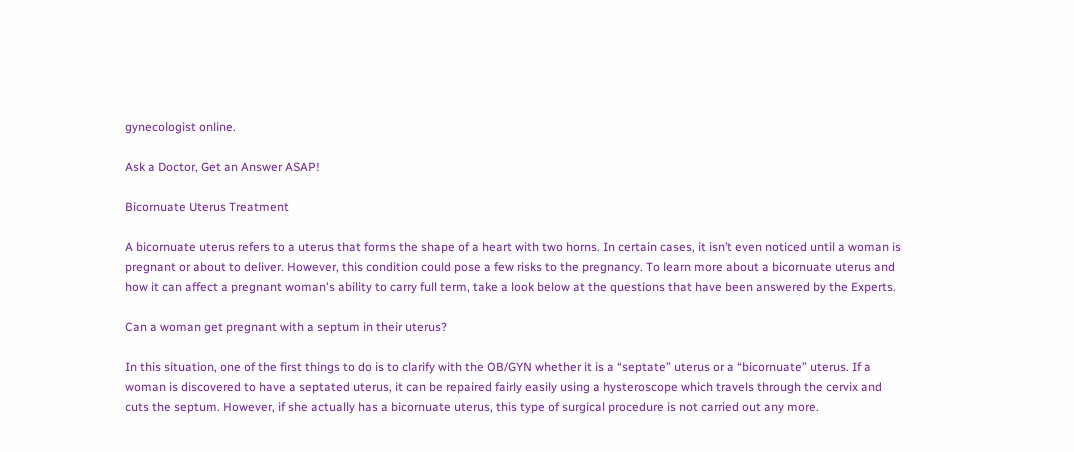gynecologist online.

Ask a Doctor, Get an Answer ASAP!

Bicornuate Uterus Treatment

A bicornuate uterus refers to a uterus that forms the shape of a heart with two horns. In certain cases, it isn’t even noticed until a woman is pregnant or about to deliver. However, this condition could pose a few risks to the pregnancy. To learn more about a bicornuate uterus and how it can affect a pregnant woman's ability to carry full term, take a look below at the questions that have been answered by the Experts.

Can a woman get pregnant with a septum in their uterus?

In this situation, one of the first things to do is to clarify with the OB/GYN whether it is a “septate” uterus or a “bicornuate” uterus. If a woman is discovered to have a septated uterus, it can be repaired fairly easily using a hysteroscope which travels through the cervix and cuts the septum. However, if she actually has a bicornuate uterus, this type of surgical procedure is not carried out any more.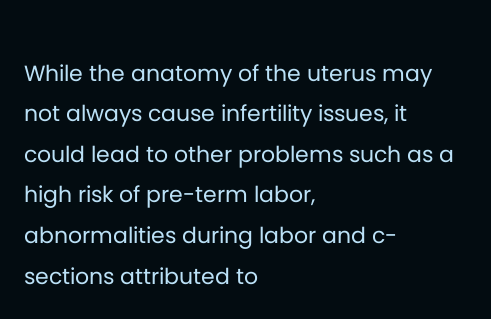While the anatomy of the uterus may not always cause infertility issues, it could lead to other problems such as a high risk of pre-term labor, abnormalities during labor and c-sections attributed to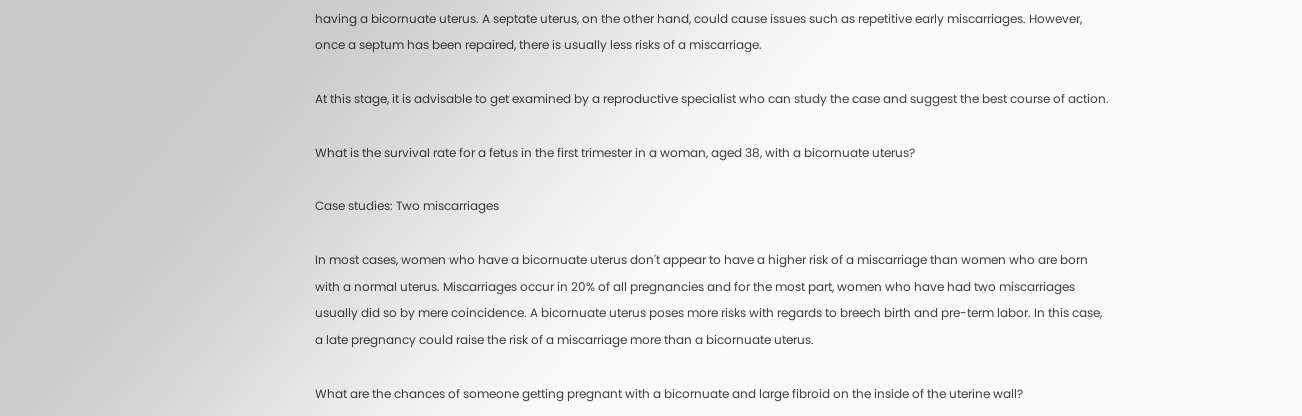having a bicornuate uterus. A septate uterus, on the other hand, could cause issues such as repetitive early miscarriages. However, once a septum has been repaired, there is usually less risks of a miscarriage.

At this stage, it is advisable to get examined by a reproductive specialist who can study the case and suggest the best course of action.

What is the survival rate for a fetus in the first trimester in a woman, aged 38, with a bicornuate uterus?

Case studies: Two miscarriages

In most cases, women who have a bicornuate uterus don't appear to have a higher risk of a miscarriage than women who are born with a normal uterus. Miscarriages occur in 20% of all pregnancies and for the most part, women who have had two miscarriages usually did so by mere coincidence. A bicornuate uterus poses more risks with regards to breech birth and pre-term labor. In this case, a late pregnancy could raise the risk of a miscarriage more than a bicornuate uterus.

What are the chances of someone getting pregnant with a bicornuate and large fibroid on the inside of the uterine wall?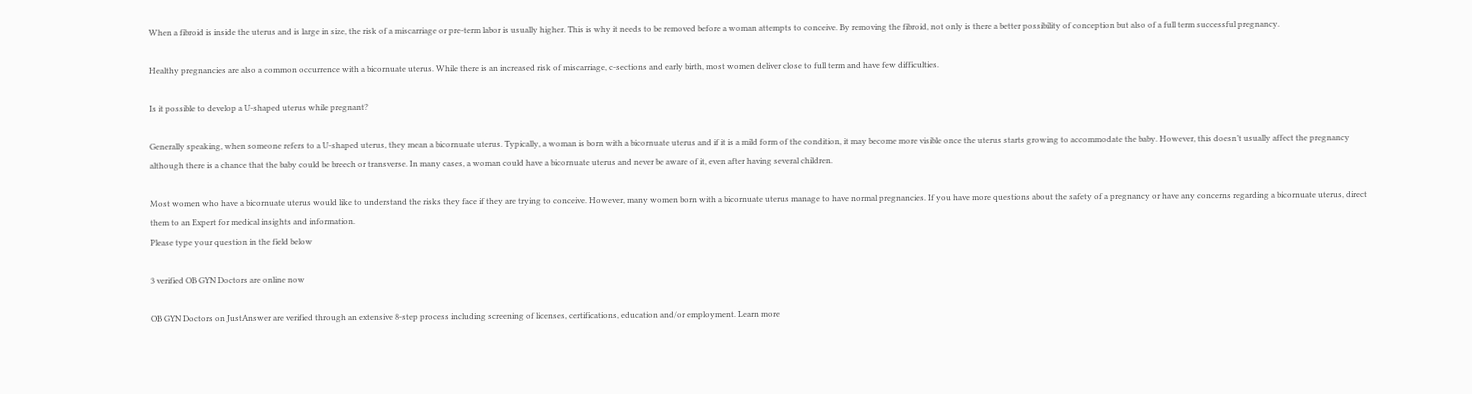When a fibroid is inside the uterus and is large in size, the risk of a miscarriage or pre-term labor is usually higher. This is why it needs to be removed before a woman attempts to conceive. By removing the fibroid, not only is there a better possibility of conception but also of a full term successful pregnancy.

Healthy pregnancies are also a common occurrence with a bicornuate uterus. While there is an increased risk of miscarriage, c-sections and early birth, most women deliver close to full term and have few difficulties.

Is it possible to develop a U-shaped uterus while pregnant?

Generally speaking, when someone refers to a U-shaped uterus, they mean a bicornuate uterus. Typically, a woman is born with a bicornuate uterus and if it is a mild form of the condition, it may become more visible once the uterus starts growing to accommodate the baby. However, this doesn’t usually affect the pregnancy although there is a chance that the baby could be breech or transverse. In many cases, a woman could have a bicornuate uterus and never be aware of it, even after having several children.

Most women who have a bicornuate uterus would like to understand the risks they face if they are trying to conceive. However, many women born with a bicornuate uterus manage to have normal pregnancies. If you have more questions about the safety of a pregnancy or have any concerns regarding a bicornuate uterus, direct them to an Expert for medical insights and information.
Please type your question in the field below

3 verified OB GYN Doctors are online now

OB GYN Doctors on JustAnswer are verified through an extensive 8-step process including screening of licenses, certifications, education and/or employment. Learn more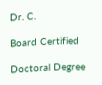Dr. C.

Board Certified

Doctoral Degree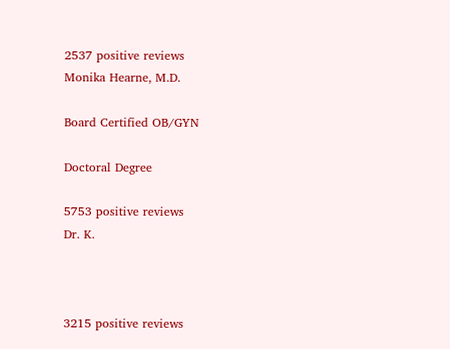2537 positive reviews
Monika Hearne, M.D.

Board Certified OB/GYN

Doctoral Degree

5753 positive reviews
Dr. K.



3215 positive reviews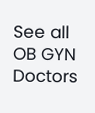See all OB GYN Doctors